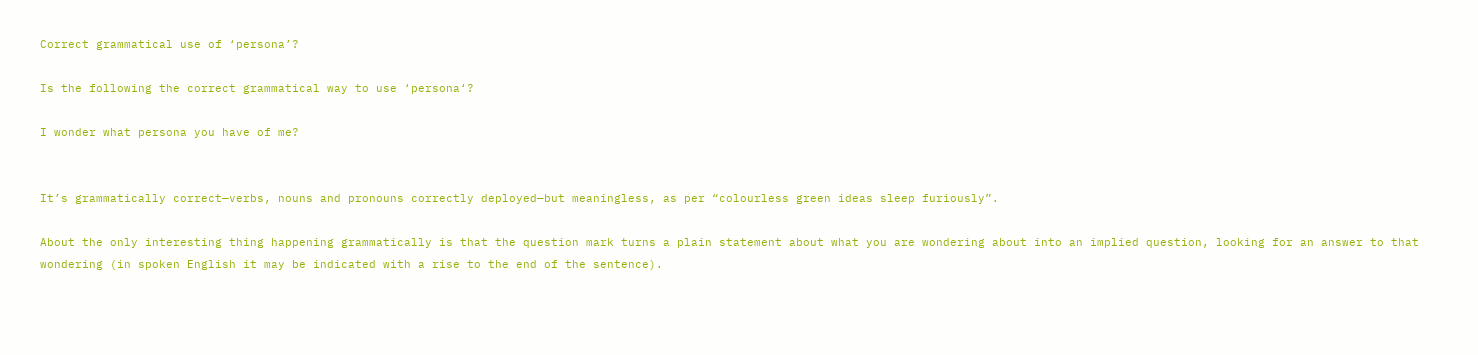Correct grammatical use of ‘persona’?

Is the following the correct grammatical way to use ‘persona‘?

I wonder what persona you have of me?


It’s grammatically correct—verbs, nouns and pronouns correctly deployed—but meaningless, as per “colourless green ideas sleep furiously”.

About the only interesting thing happening grammatically is that the question mark turns a plain statement about what you are wondering about into an implied question, looking for an answer to that wondering (in spoken English it may be indicated with a rise to the end of the sentence).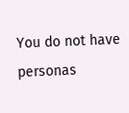You do not have personas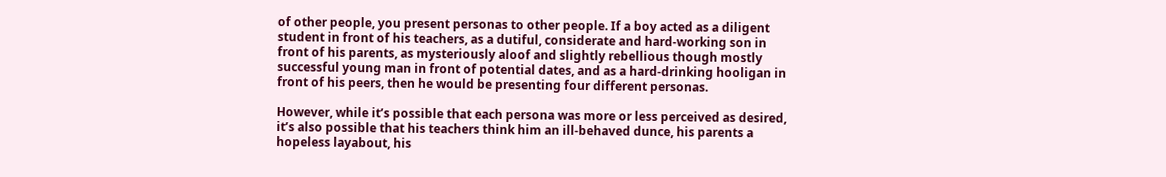of other people, you present personas to other people. If a boy acted as a diligent student in front of his teachers, as a dutiful, considerate and hard-working son in front of his parents, as mysteriously aloof and slightly rebellious though mostly successful young man in front of potential dates, and as a hard-drinking hooligan in front of his peers, then he would be presenting four different personas.

However, while it’s possible that each persona was more or less perceived as desired, it’s also possible that his teachers think him an ill-behaved dunce, his parents a hopeless layabout, his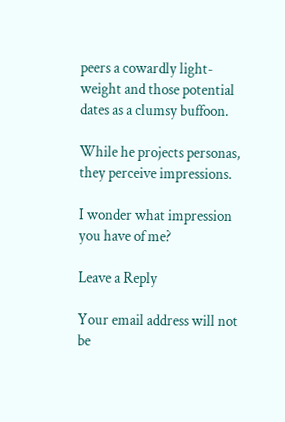peers a cowardly light-weight and those potential dates as a clumsy buffoon.

While he projects personas, they perceive impressions.

I wonder what impression you have of me?

Leave a Reply

Your email address will not be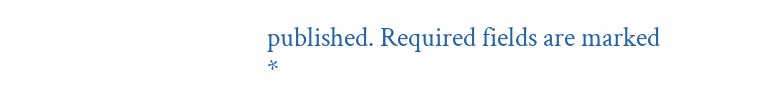published. Required fields are marked *